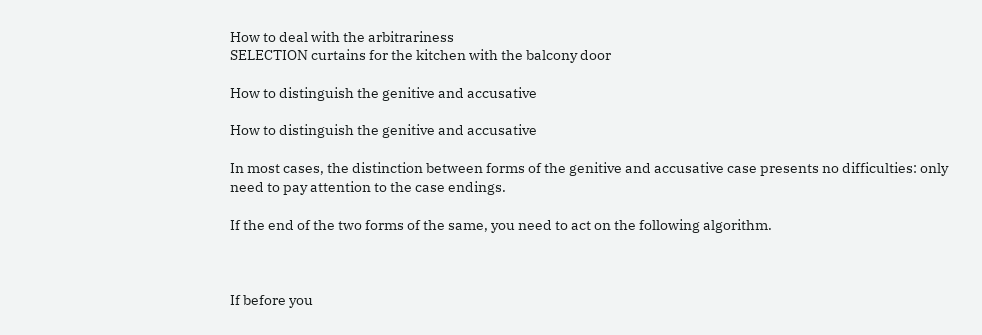How to deal with the arbitrariness
SELECTION curtains for the kitchen with the balcony door

How to distinguish the genitive and accusative

How to distinguish the genitive and accusative

In most cases, the distinction between forms of the genitive and accusative case presents no difficulties: only need to pay attention to the case endings.

If the end of the two forms of the same, you need to act on the following algorithm.



If before you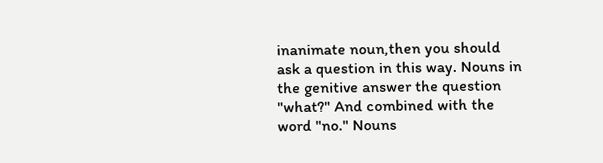inanimate noun,then you should ask a question in this way. Nouns in the genitive answer the question "what?" And combined with the word "no." Nouns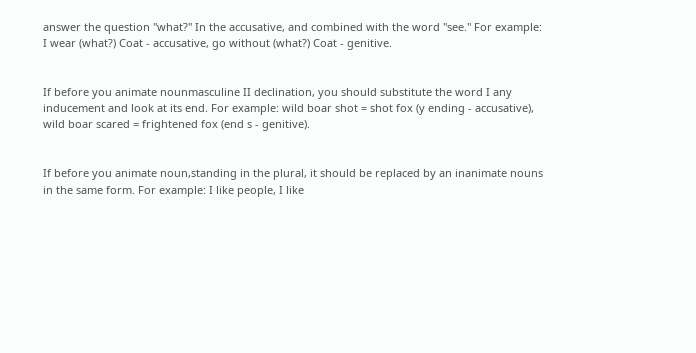answer the question "what?" In the accusative, and combined with the word "see." For example: I wear (what?) Coat - accusative, go without (what?) Coat - genitive.


If before you animate nounmasculine II declination, you should substitute the word I any inducement and look at its end. For example: wild boar shot = shot fox (y ending - accusative), wild boar scared = frightened fox (end s - genitive).


If before you animate noun,standing in the plural, it should be replaced by an inanimate nouns in the same form. For example: I like people, I like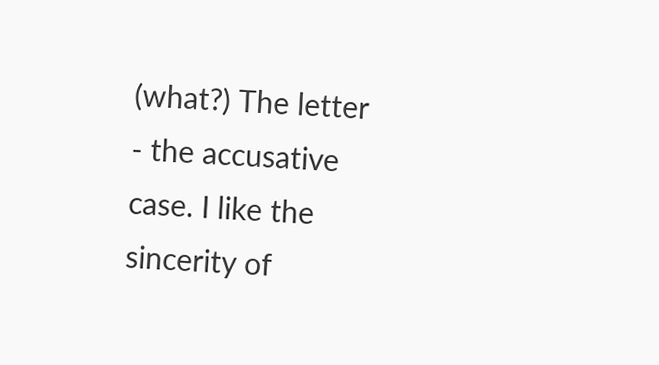(what?) The letter - the accusative case. I like the sincerity of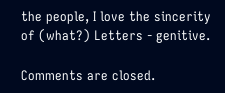the people, I love the sincerity of (what?) Letters - genitive.

Comments are closed.